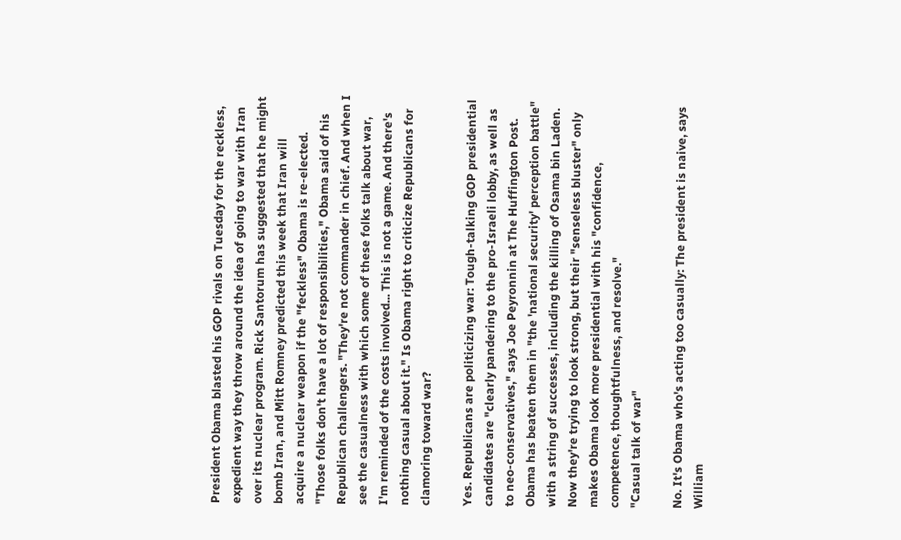President Obama blasted his GOP rivals on Tuesday for the reckless, expedient way they throw around the idea of going to war with Iran over its nuclear program. Rick Santorum has suggested that he might bomb Iran, and Mitt Romney predicted this week that Iran will acquire a nuclear weapon if the "feckless" Obama is re-elected. "Those folks don't have a lot of responsibilities," Obama said of his Republican challengers. "They're not commander in chief. And when I see the casualness with which some of these folks talk about war, I'm reminded of the costs involved... This is not a game. And there's nothing casual about it." Is Obama right to criticize Republicans for clamoring toward war?

Yes. Republicans are politicizing war: Tough-talking GOP presidential candidates are "clearly pandering to the pro-Israeli lobby, as well as to neo-conservatives," says Joe Peyronnin at The Huffington Post. Obama has beaten them in "the 'national security' perception battle" with a string of successes, including the killing of Osama bin Laden. Now they're trying to look strong, but their "senseless bluster" only makes Obama look more presidential with his "confidence, competence, thoughtfulness, and resolve."
"Casual talk of war"

No. It's Obama who's acting too casually: The president is naive, says William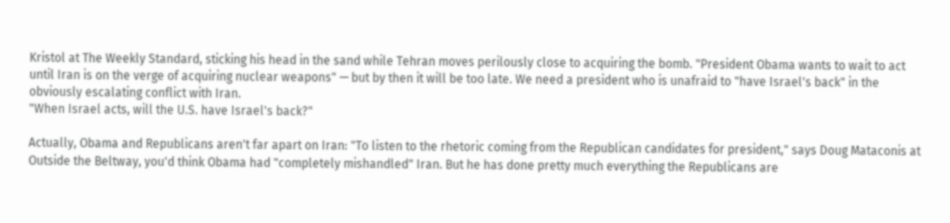Kristol at The Weekly Standard, sticking his head in the sand while Tehran moves perilously close to acquiring the bomb. "President Obama wants to wait to act until Iran is on the verge of acquiring nuclear weapons" — but by then it will be too late. We need a president who is unafraid to "have Israel's back" in the obviously escalating conflict with Iran.
"When Israel acts, will the U.S. have Israel's back?"

Actually, Obama and Republicans aren't far apart on Iran: "To listen to the rhetoric coming from the Republican candidates for president," says Doug Mataconis at Outside the Beltway, you'd think Obama had "completely mishandled" Iran. But he has done pretty much everything the Republicans are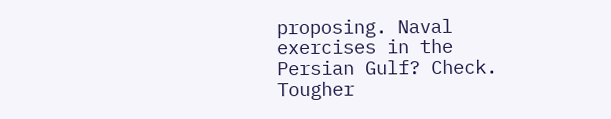proposing. Naval exercises in the Persian Gulf? Check. Tougher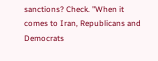sanctions? Check. "When it comes to Iran, Republicans and Democrats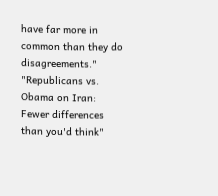have far more in common than they do disagreements."
"Republicans vs. Obama on Iran: Fewer differences than you'd think"